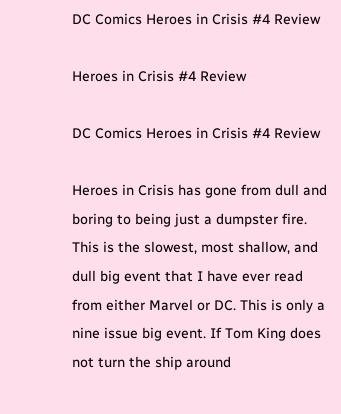DC Comics Heroes in Crisis #4 Review

Heroes in Crisis #4 Review

DC Comics Heroes in Crisis #4 Review

Heroes in Crisis has gone from dull and boring to being just a dumpster fire. This is the slowest, most shallow, and dull big event that I have ever read from either Marvel or DC. This is only a nine issue big event. If Tom King does not turn the ship around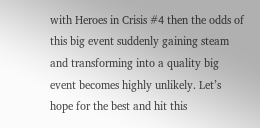with Heroes in Crisis #4 then the odds of this big event suddenly gaining steam and transforming into a quality big event becomes highly unlikely. Let’s hope for the best and hit this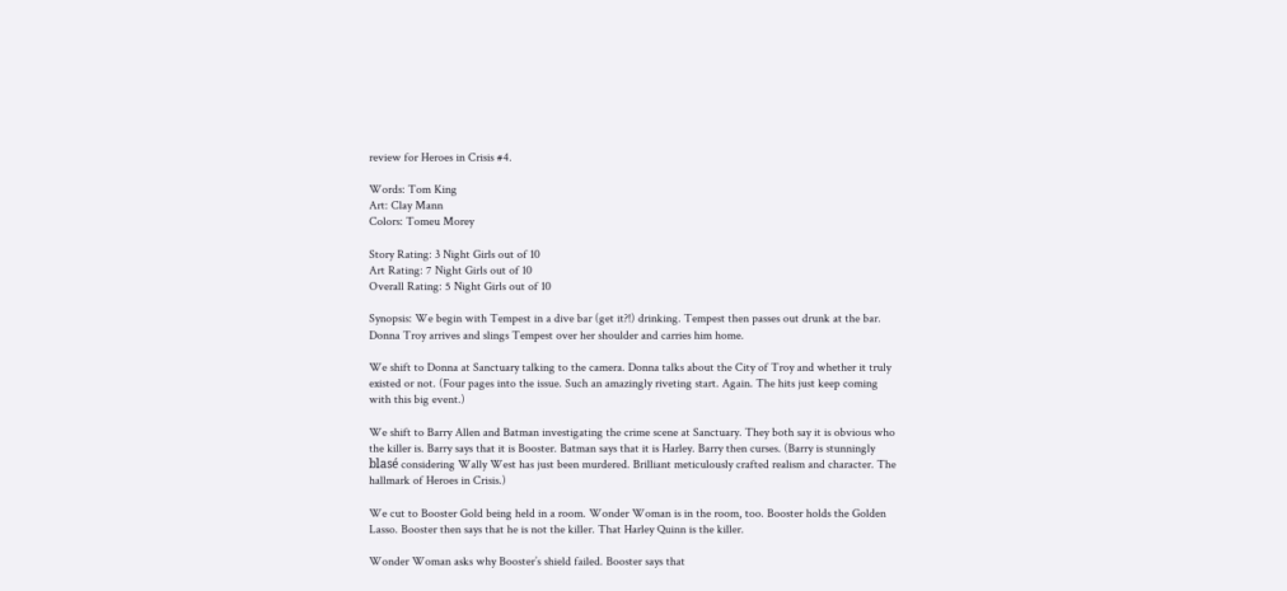review for Heroes in Crisis #4.

Words: Tom King
Art: Clay Mann
Colors: Tomeu Morey

Story Rating: 3 Night Girls out of 10
Art Rating: 7 Night Girls out of 10
Overall Rating: 5 Night Girls out of 10

Synopsis: We begin with Tempest in a dive bar (get it?!) drinking. Tempest then passes out drunk at the bar. Donna Troy arrives and slings Tempest over her shoulder and carries him home.

We shift to Donna at Sanctuary talking to the camera. Donna talks about the City of Troy and whether it truly existed or not. (Four pages into the issue. Such an amazingly riveting start. Again. The hits just keep coming with this big event.)

We shift to Barry Allen and Batman investigating the crime scene at Sanctuary. They both say it is obvious who the killer is. Barry says that it is Booster. Batman says that it is Harley. Barry then curses. (Barry is stunningly blasé considering Wally West has just been murdered. Brilliant meticulously crafted realism and character. The hallmark of Heroes in Crisis.)

We cut to Booster Gold being held in a room. Wonder Woman is in the room, too. Booster holds the Golden Lasso. Booster then says that he is not the killer. That Harley Quinn is the killer.

Wonder Woman asks why Booster’s shield failed. Booster says that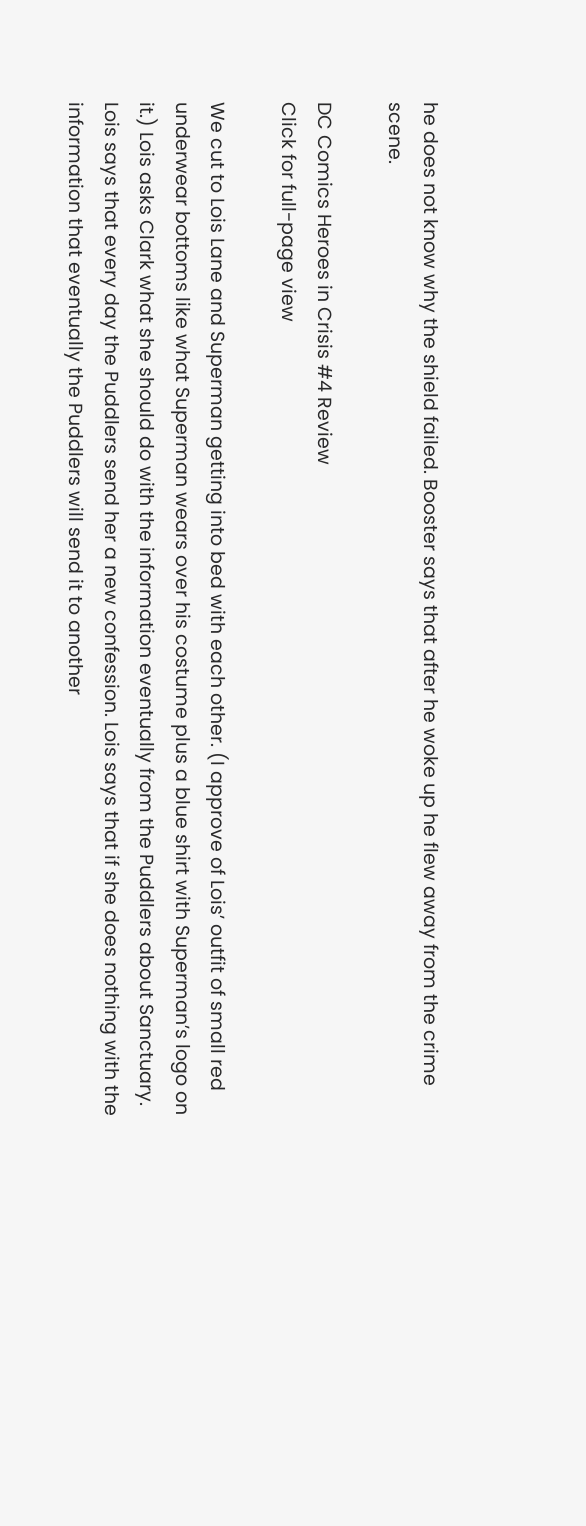he does not know why the shield failed. Booster says that after he woke up he flew away from the crime scene.

DC Comics Heroes in Crisis #4 Review
Click for full-page view

We cut to Lois Lane and Superman getting into bed with each other. (I approve of Lois’ outfit of small red underwear bottoms like what Superman wears over his costume plus a blue shirt with Superman’s logo on it.) Lois asks Clark what she should do with the information eventually from the Puddlers about Sanctuary. Lois says that every day the Puddlers send her a new confession. Lois says that if she does nothing with the information that eventually the Puddlers will send it to another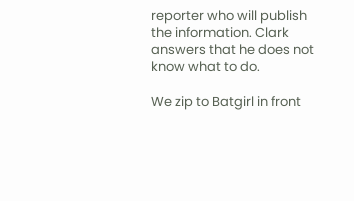reporter who will publish the information. Clark answers that he does not know what to do.

We zip to Batgirl in front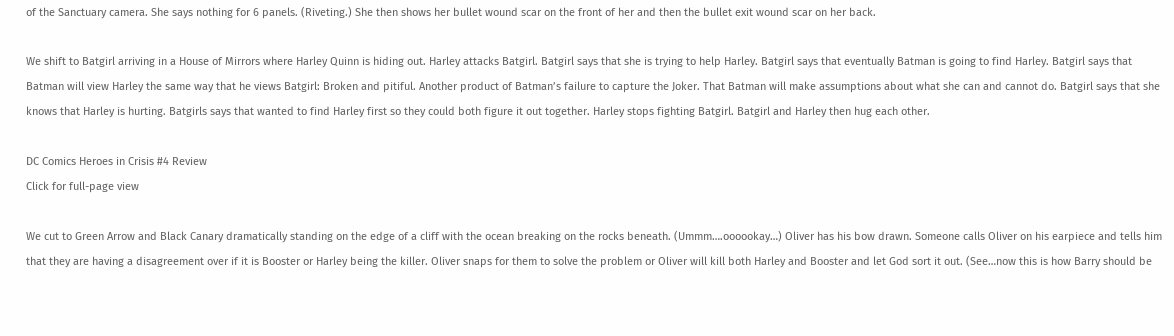of the Sanctuary camera. She says nothing for 6 panels. (Riveting.) She then shows her bullet wound scar on the front of her and then the bullet exit wound scar on her back.

We shift to Batgirl arriving in a House of Mirrors where Harley Quinn is hiding out. Harley attacks Batgirl. Batgirl says that she is trying to help Harley. Batgirl says that eventually Batman is going to find Harley. Batgirl says that Batman will view Harley the same way that he views Batgirl: Broken and pitiful. Another product of Batman’s failure to capture the Joker. That Batman will make assumptions about what she can and cannot do. Batgirl says that she knows that Harley is hurting. Batgirls says that wanted to find Harley first so they could both figure it out together. Harley stops fighting Batgirl. Batgirl and Harley then hug each other.

DC Comics Heroes in Crisis #4 Review
Click for full-page view

We cut to Green Arrow and Black Canary dramatically standing on the edge of a cliff with the ocean breaking on the rocks beneath. (Ummm….oooookay…) Oliver has his bow drawn. Someone calls Oliver on his earpiece and tells him that they are having a disagreement over if it is Booster or Harley being the killer. Oliver snaps for them to solve the problem or Oliver will kill both Harley and Booster and let God sort it out. (See…now this is how Barry should be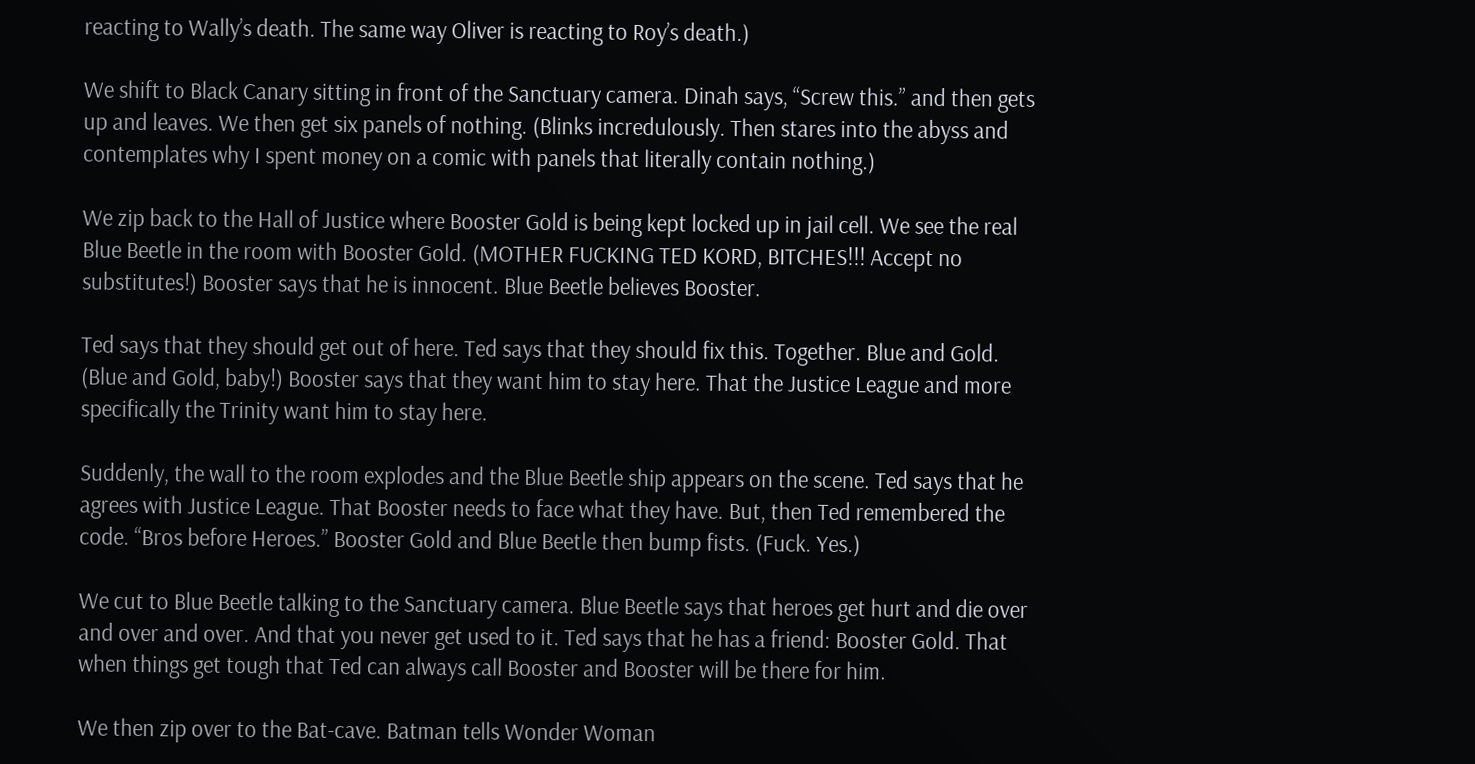reacting to Wally’s death. The same way Oliver is reacting to Roy’s death.)

We shift to Black Canary sitting in front of the Sanctuary camera. Dinah says, “Screw this.” and then gets up and leaves. We then get six panels of nothing. (Blinks incredulously. Then stares into the abyss and contemplates why I spent money on a comic with panels that literally contain nothing.)

We zip back to the Hall of Justice where Booster Gold is being kept locked up in jail cell. We see the real Blue Beetle in the room with Booster Gold. (MOTHER FUCKING TED KORD, BITCHES!!! Accept no substitutes!) Booster says that he is innocent. Blue Beetle believes Booster.

Ted says that they should get out of here. Ted says that they should fix this. Together. Blue and Gold. (Blue and Gold, baby!) Booster says that they want him to stay here. That the Justice League and more specifically the Trinity want him to stay here.

Suddenly, the wall to the room explodes and the Blue Beetle ship appears on the scene. Ted says that he agrees with Justice League. That Booster needs to face what they have. But, then Ted remembered the code. “Bros before Heroes.” Booster Gold and Blue Beetle then bump fists. (Fuck. Yes.)

We cut to Blue Beetle talking to the Sanctuary camera. Blue Beetle says that heroes get hurt and die over and over and over. And that you never get used to it. Ted says that he has a friend: Booster Gold. That when things get tough that Ted can always call Booster and Booster will be there for him.

We then zip over to the Bat-cave. Batman tells Wonder Woman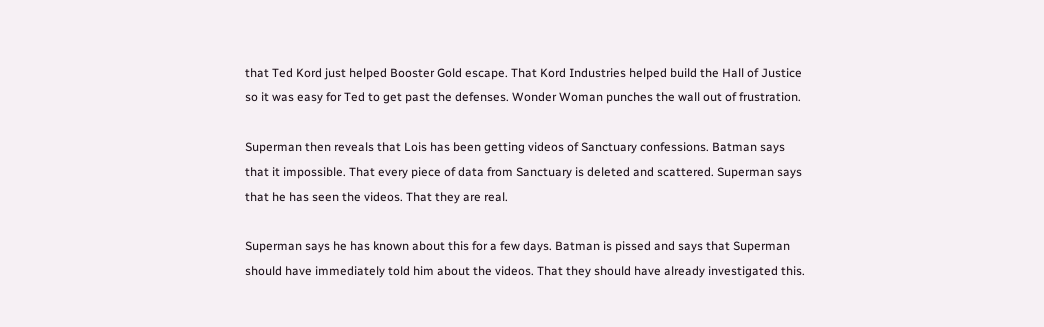that Ted Kord just helped Booster Gold escape. That Kord Industries helped build the Hall of Justice so it was easy for Ted to get past the defenses. Wonder Woman punches the wall out of frustration.

Superman then reveals that Lois has been getting videos of Sanctuary confessions. Batman says that it impossible. That every piece of data from Sanctuary is deleted and scattered. Superman says that he has seen the videos. That they are real.

Superman says he has known about this for a few days. Batman is pissed and says that Superman should have immediately told him about the videos. That they should have already investigated this.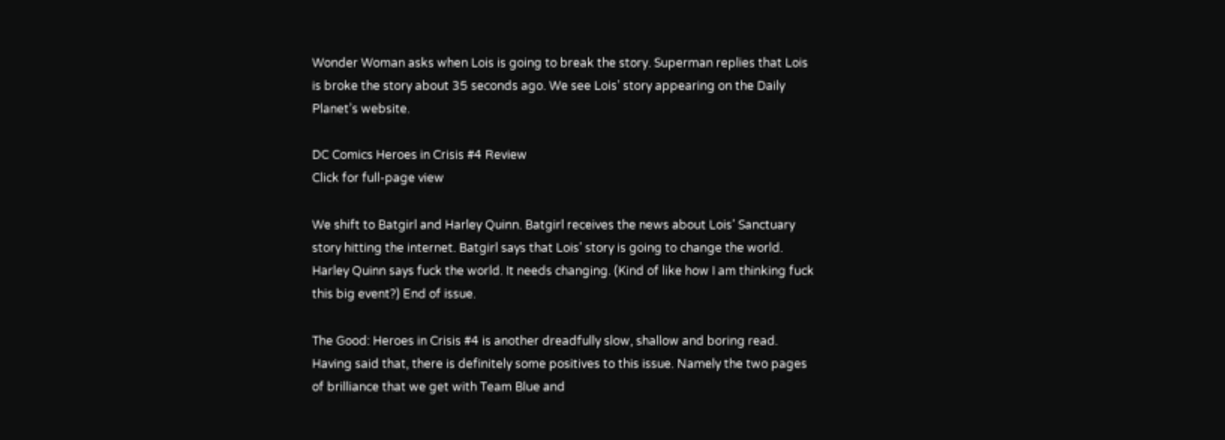Wonder Woman asks when Lois is going to break the story. Superman replies that Lois is broke the story about 35 seconds ago. We see Lois’ story appearing on the Daily Planet’s website.

DC Comics Heroes in Crisis #4 Review
Click for full-page view

We shift to Batgirl and Harley Quinn. Batgirl receives the news about Lois’ Sanctuary story hitting the internet. Batgirl says that Lois’ story is going to change the world. Harley Quinn says fuck the world. It needs changing. (Kind of like how I am thinking fuck this big event?) End of issue.

The Good: Heroes in Crisis #4 is another dreadfully slow, shallow and boring read. Having said that, there is definitely some positives to this issue. Namely the two pages of brilliance that we get with Team Blue and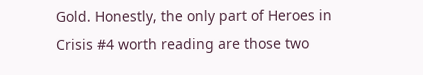Gold. Honestly, the only part of Heroes in Crisis #4 worth reading are those two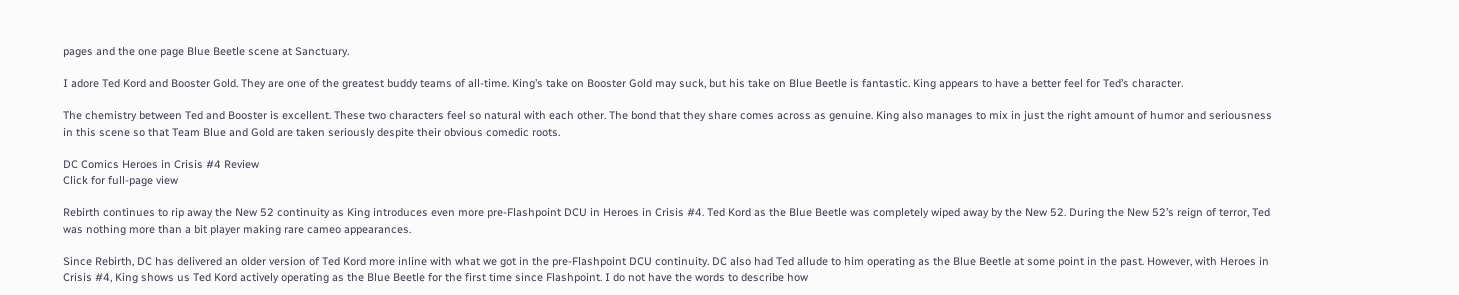pages and the one page Blue Beetle scene at Sanctuary.

I adore Ted Kord and Booster Gold. They are one of the greatest buddy teams of all-time. King’s take on Booster Gold may suck, but his take on Blue Beetle is fantastic. King appears to have a better feel for Ted’s character.

The chemistry between Ted and Booster is excellent. These two characters feel so natural with each other. The bond that they share comes across as genuine. King also manages to mix in just the right amount of humor and seriousness in this scene so that Team Blue and Gold are taken seriously despite their obvious comedic roots.

DC Comics Heroes in Crisis #4 Review
Click for full-page view

Rebirth continues to rip away the New 52 continuity as King introduces even more pre-Flashpoint DCU in Heroes in Crisis #4. Ted Kord as the Blue Beetle was completely wiped away by the New 52. During the New 52’s reign of terror, Ted was nothing more than a bit player making rare cameo appearances.

Since Rebirth, DC has delivered an older version of Ted Kord more inline with what we got in the pre-Flashpoint DCU continuity. DC also had Ted allude to him operating as the Blue Beetle at some point in the past. However, with Heroes in Crisis #4, King shows us Ted Kord actively operating as the Blue Beetle for the first time since Flashpoint. I do not have the words to describe how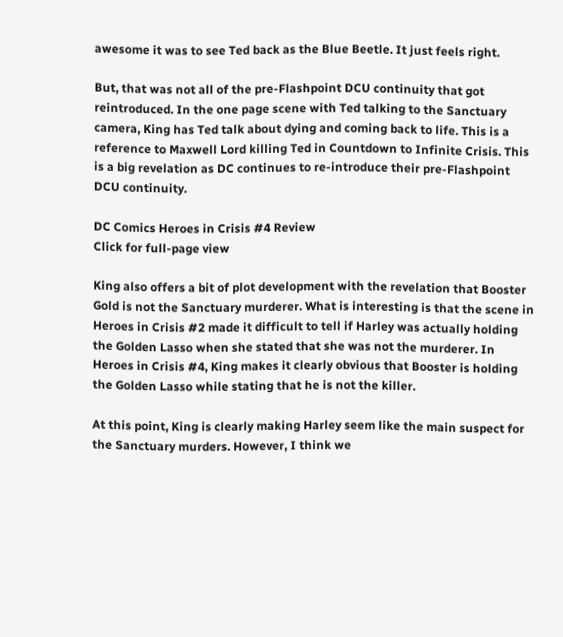awesome it was to see Ted back as the Blue Beetle. It just feels right.

But, that was not all of the pre-Flashpoint DCU continuity that got reintroduced. In the one page scene with Ted talking to the Sanctuary camera, King has Ted talk about dying and coming back to life. This is a reference to Maxwell Lord killing Ted in Countdown to Infinite Crisis. This is a big revelation as DC continues to re-introduce their pre-Flashpoint DCU continuity.

DC Comics Heroes in Crisis #4 Review
Click for full-page view

King also offers a bit of plot development with the revelation that Booster Gold is not the Sanctuary murderer. What is interesting is that the scene in Heroes in Crisis #2 made it difficult to tell if Harley was actually holding the Golden Lasso when she stated that she was not the murderer. In Heroes in Crisis #4, King makes it clearly obvious that Booster is holding the Golden Lasso while stating that he is not the killer.

At this point, King is clearly making Harley seem like the main suspect for the Sanctuary murders. However, I think we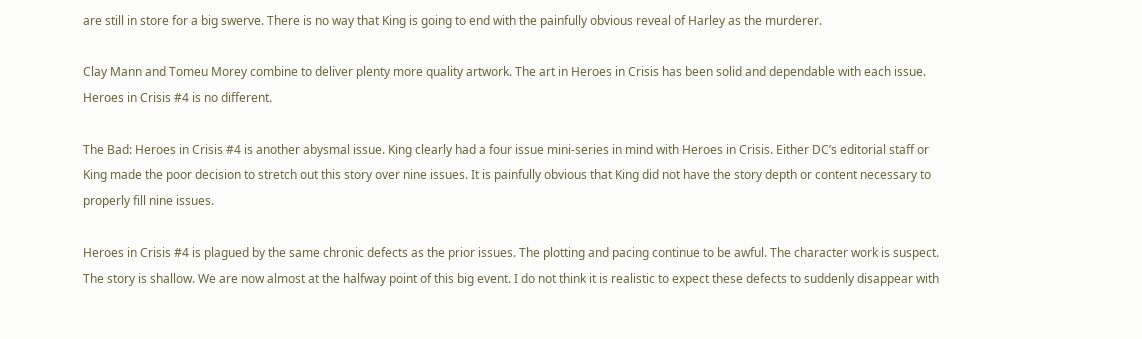are still in store for a big swerve. There is no way that King is going to end with the painfully obvious reveal of Harley as the murderer.

Clay Mann and Tomeu Morey combine to deliver plenty more quality artwork. The art in Heroes in Crisis has been solid and dependable with each issue. Heroes in Crisis #4 is no different.

The Bad: Heroes in Crisis #4 is another abysmal issue. King clearly had a four issue mini-series in mind with Heroes in Crisis. Either DC’s editorial staff or King made the poor decision to stretch out this story over nine issues. It is painfully obvious that King did not have the story depth or content necessary to properly fill nine issues.

Heroes in Crisis #4 is plagued by the same chronic defects as the prior issues. The plotting and pacing continue to be awful. The character work is suspect. The story is shallow. We are now almost at the halfway point of this big event. I do not think it is realistic to expect these defects to suddenly disappear with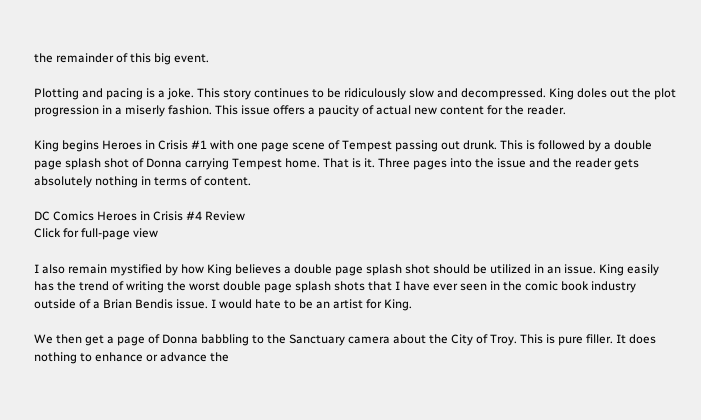the remainder of this big event.

Plotting and pacing is a joke. This story continues to be ridiculously slow and decompressed. King doles out the plot progression in a miserly fashion. This issue offers a paucity of actual new content for the reader.

King begins Heroes in Crisis #1 with one page scene of Tempest passing out drunk. This is followed by a double page splash shot of Donna carrying Tempest home. That is it. Three pages into the issue and the reader gets absolutely nothing in terms of content.

DC Comics Heroes in Crisis #4 Review
Click for full-page view

I also remain mystified by how King believes a double page splash shot should be utilized in an issue. King easily has the trend of writing the worst double page splash shots that I have ever seen in the comic book industry outside of a Brian Bendis issue. I would hate to be an artist for King.

We then get a page of Donna babbling to the Sanctuary camera about the City of Troy. This is pure filler. It does nothing to enhance or advance the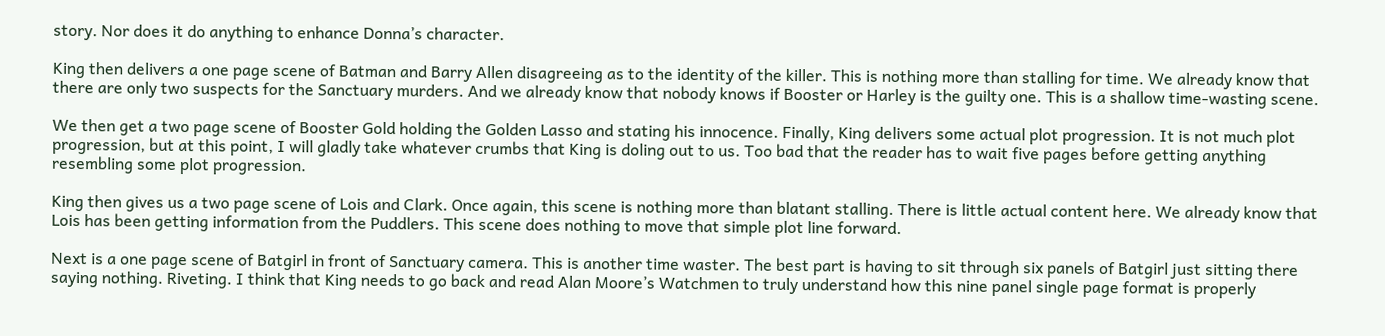story. Nor does it do anything to enhance Donna’s character.

King then delivers a one page scene of Batman and Barry Allen disagreeing as to the identity of the killer. This is nothing more than stalling for time. We already know that there are only two suspects for the Sanctuary murders. And we already know that nobody knows if Booster or Harley is the guilty one. This is a shallow time-wasting scene.

We then get a two page scene of Booster Gold holding the Golden Lasso and stating his innocence. Finally, King delivers some actual plot progression. It is not much plot progression, but at this point, I will gladly take whatever crumbs that King is doling out to us. Too bad that the reader has to wait five pages before getting anything resembling some plot progression.

King then gives us a two page scene of Lois and Clark. Once again, this scene is nothing more than blatant stalling. There is little actual content here. We already know that Lois has been getting information from the Puddlers. This scene does nothing to move that simple plot line forward.

Next is a one page scene of Batgirl in front of Sanctuary camera. This is another time waster. The best part is having to sit through six panels of Batgirl just sitting there saying nothing. Riveting. I think that King needs to go back and read Alan Moore’s Watchmen to truly understand how this nine panel single page format is properly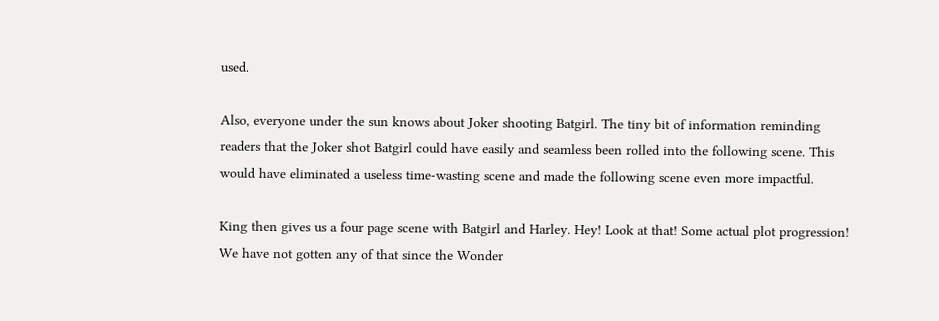used.

Also, everyone under the sun knows about Joker shooting Batgirl. The tiny bit of information reminding readers that the Joker shot Batgirl could have easily and seamless been rolled into the following scene. This would have eliminated a useless time-wasting scene and made the following scene even more impactful.

King then gives us a four page scene with Batgirl and Harley. Hey! Look at that! Some actual plot progression! We have not gotten any of that since the Wonder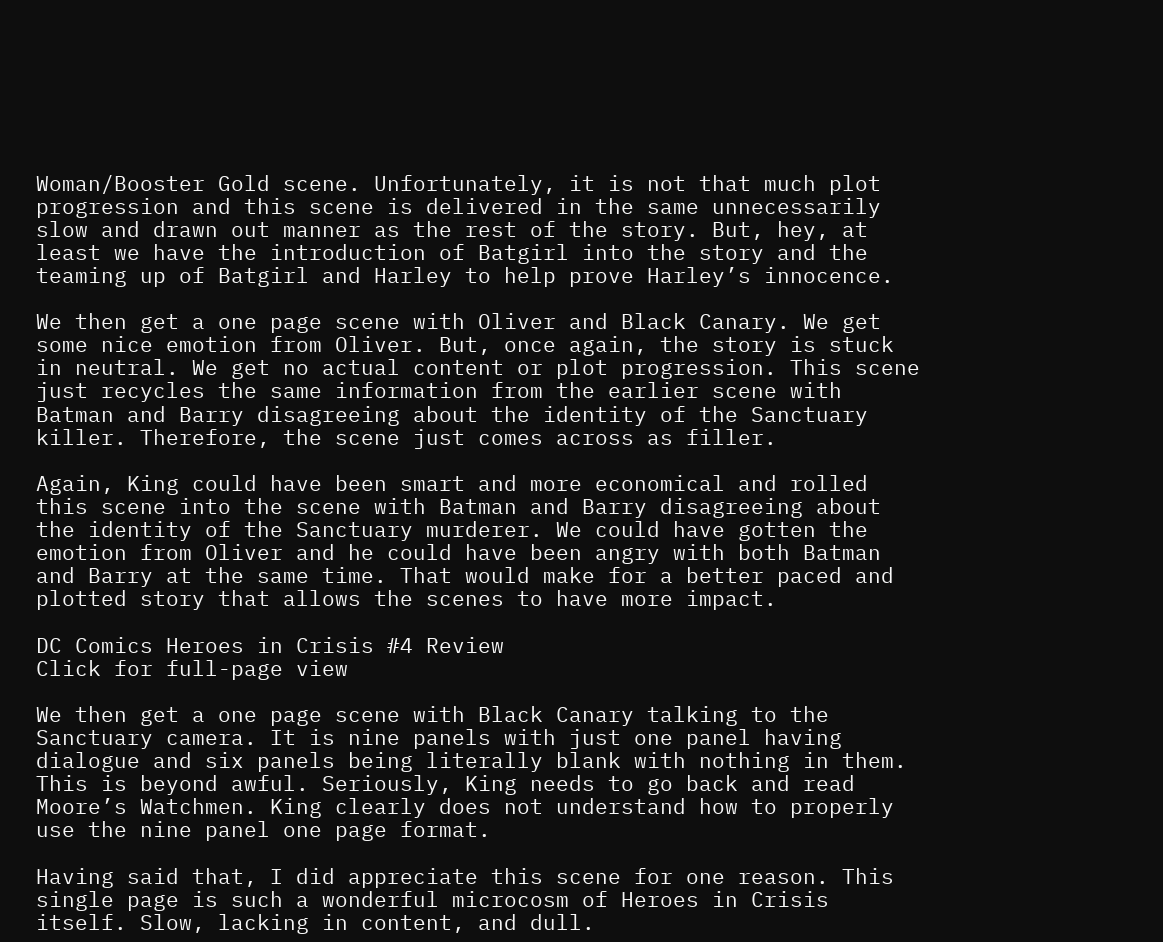Woman/Booster Gold scene. Unfortunately, it is not that much plot progression and this scene is delivered in the same unnecessarily slow and drawn out manner as the rest of the story. But, hey, at least we have the introduction of Batgirl into the story and the teaming up of Batgirl and Harley to help prove Harley’s innocence.

We then get a one page scene with Oliver and Black Canary. We get some nice emotion from Oliver. But, once again, the story is stuck in neutral. We get no actual content or plot progression. This scene just recycles the same information from the earlier scene with Batman and Barry disagreeing about the identity of the Sanctuary killer. Therefore, the scene just comes across as filler.

Again, King could have been smart and more economical and rolled this scene into the scene with Batman and Barry disagreeing about the identity of the Sanctuary murderer. We could have gotten the emotion from Oliver and he could have been angry with both Batman and Barry at the same time. That would make for a better paced and plotted story that allows the scenes to have more impact.

DC Comics Heroes in Crisis #4 Review
Click for full-page view

We then get a one page scene with Black Canary talking to the Sanctuary camera. It is nine panels with just one panel having dialogue and six panels being literally blank with nothing in them. This is beyond awful. Seriously, King needs to go back and read Moore’s Watchmen. King clearly does not understand how to properly use the nine panel one page format.

Having said that, I did appreciate this scene for one reason. This single page is such a wonderful microcosm of Heroes in Crisis itself. Slow, lacking in content, and dull.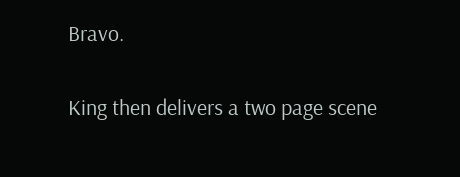Bravo.

King then delivers a two page scene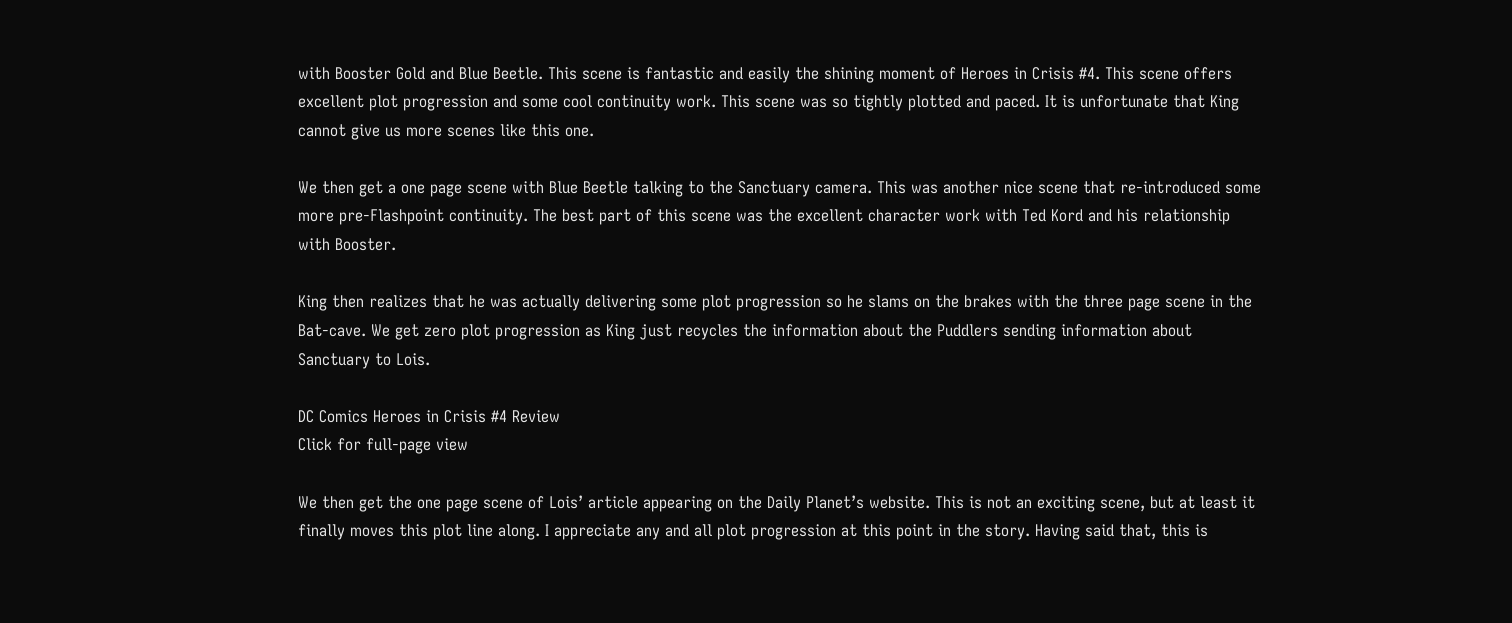with Booster Gold and Blue Beetle. This scene is fantastic and easily the shining moment of Heroes in Crisis #4. This scene offers excellent plot progression and some cool continuity work. This scene was so tightly plotted and paced. It is unfortunate that King cannot give us more scenes like this one.

We then get a one page scene with Blue Beetle talking to the Sanctuary camera. This was another nice scene that re-introduced some more pre-Flashpoint continuity. The best part of this scene was the excellent character work with Ted Kord and his relationship with Booster.

King then realizes that he was actually delivering some plot progression so he slams on the brakes with the three page scene in the Bat-cave. We get zero plot progression as King just recycles the information about the Puddlers sending information about Sanctuary to Lois.

DC Comics Heroes in Crisis #4 Review
Click for full-page view

We then get the one page scene of Lois’ article appearing on the Daily Planet’s website. This is not an exciting scene, but at least it finally moves this plot line along. I appreciate any and all plot progression at this point in the story. Having said that, this is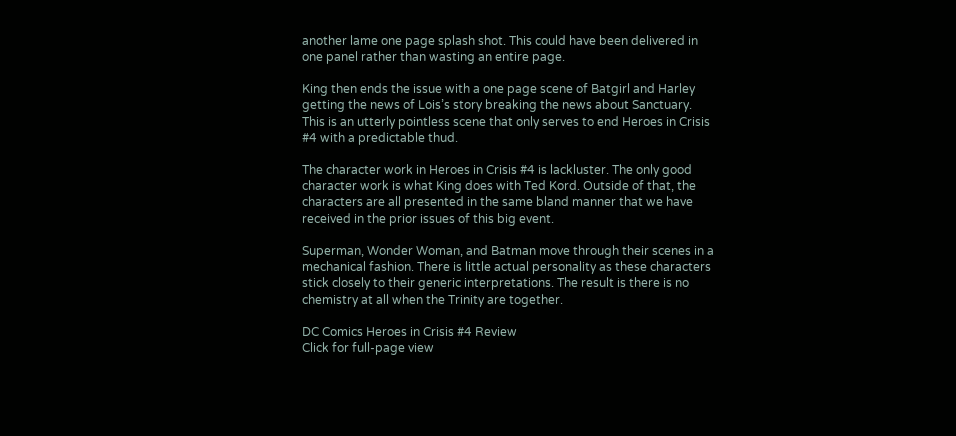another lame one page splash shot. This could have been delivered in one panel rather than wasting an entire page.

King then ends the issue with a one page scene of Batgirl and Harley getting the news of Lois’s story breaking the news about Sanctuary. This is an utterly pointless scene that only serves to end Heroes in Crisis #4 with a predictable thud.

The character work in Heroes in Crisis #4 is lackluster. The only good character work is what King does with Ted Kord. Outside of that, the characters are all presented in the same bland manner that we have received in the prior issues of this big event.

Superman, Wonder Woman, and Batman move through their scenes in a mechanical fashion. There is little actual personality as these characters stick closely to their generic interpretations. The result is there is no chemistry at all when the Trinity are together.

DC Comics Heroes in Crisis #4 Review
Click for full-page view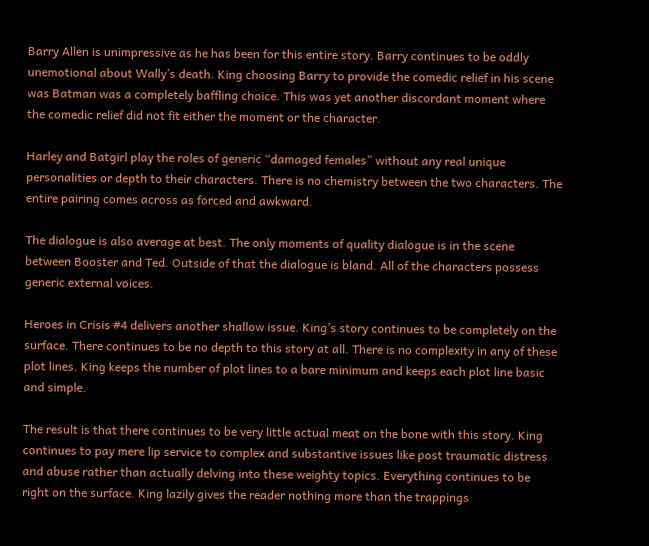Barry Allen is unimpressive as he has been for this entire story. Barry continues to be oddly unemotional about Wally’s death. King choosing Barry to provide the comedic relief in his scene was Batman was a completely baffling choice. This was yet another discordant moment where the comedic relief did not fit either the moment or the character.

Harley and Batgirl play the roles of generic “damaged females” without any real unique personalities or depth to their characters. There is no chemistry between the two characters. The entire pairing comes across as forced and awkward.

The dialogue is also average at best. The only moments of quality dialogue is in the scene between Booster and Ted. Outside of that the dialogue is bland. All of the characters possess generic external voices.

Heroes in Crisis #4 delivers another shallow issue. King’s story continues to be completely on the surface. There continues to be no depth to this story at all. There is no complexity in any of these plot lines. King keeps the number of plot lines to a bare minimum and keeps each plot line basic and simple.

The result is that there continues to be very little actual meat on the bone with this story. King continues to pay mere lip service to complex and substantive issues like post traumatic distress and abuse rather than actually delving into these weighty topics. Everything continues to be right on the surface. King lazily gives the reader nothing more than the trappings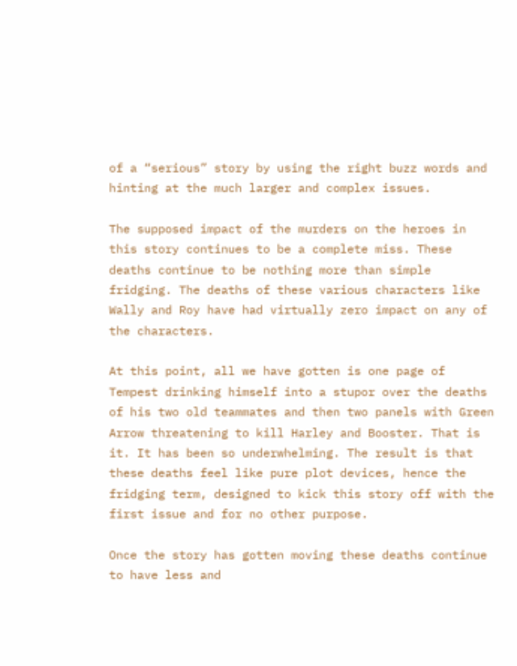of a “serious” story by using the right buzz words and hinting at the much larger and complex issues.

The supposed impact of the murders on the heroes in this story continues to be a complete miss. These deaths continue to be nothing more than simple fridging. The deaths of these various characters like Wally and Roy have had virtually zero impact on any of the characters.

At this point, all we have gotten is one page of Tempest drinking himself into a stupor over the deaths of his two old teammates and then two panels with Green Arrow threatening to kill Harley and Booster. That is it. It has been so underwhelming. The result is that these deaths feel like pure plot devices, hence the fridging term, designed to kick this story off with the first issue and for no other purpose.

Once the story has gotten moving these deaths continue to have less and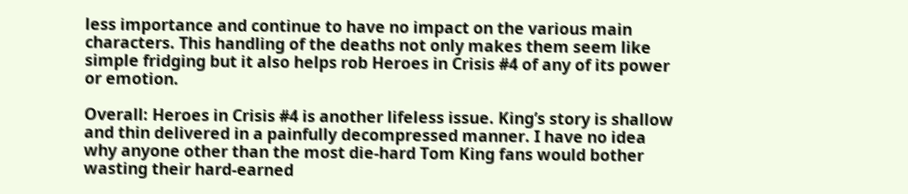less importance and continue to have no impact on the various main characters. This handling of the deaths not only makes them seem like simple fridging but it also helps rob Heroes in Crisis #4 of any of its power or emotion.

Overall: Heroes in Crisis #4 is another lifeless issue. King’s story is shallow and thin delivered in a painfully decompressed manner. I have no idea why anyone other than the most die-hard Tom King fans would bother wasting their hard-earned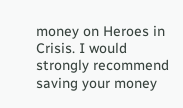money on Heroes in Crisis. I would strongly recommend saving your money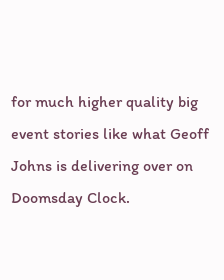for much higher quality big event stories like what Geoff Johns is delivering over on Doomsday Clock.